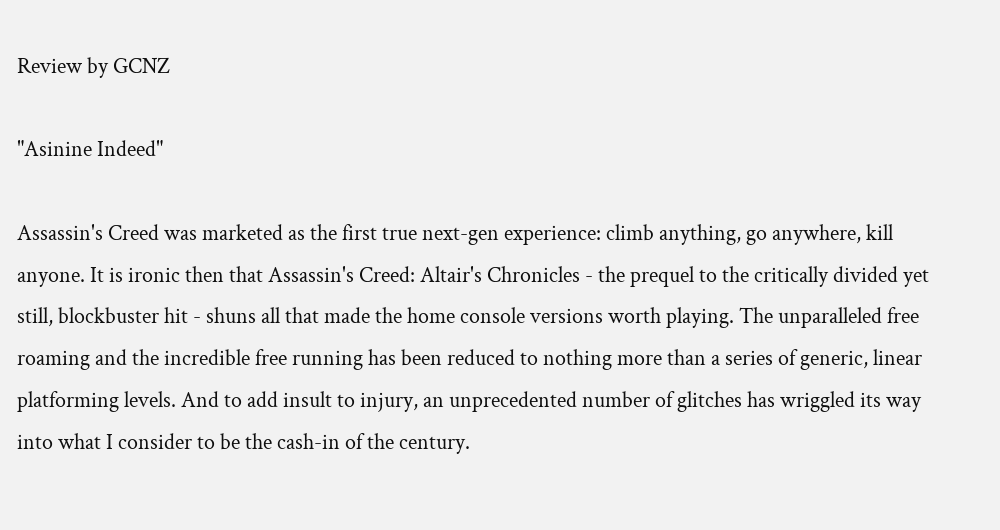Review by GCNZ

"Asinine Indeed"

Assassin's Creed was marketed as the first true next-gen experience: climb anything, go anywhere, kill anyone. It is ironic then that Assassin's Creed: Altair's Chronicles - the prequel to the critically divided yet still, blockbuster hit - shuns all that made the home console versions worth playing. The unparalleled free roaming and the incredible free running has been reduced to nothing more than a series of generic, linear platforming levels. And to add insult to injury, an unprecedented number of glitches has wriggled its way into what I consider to be the cash-in of the century.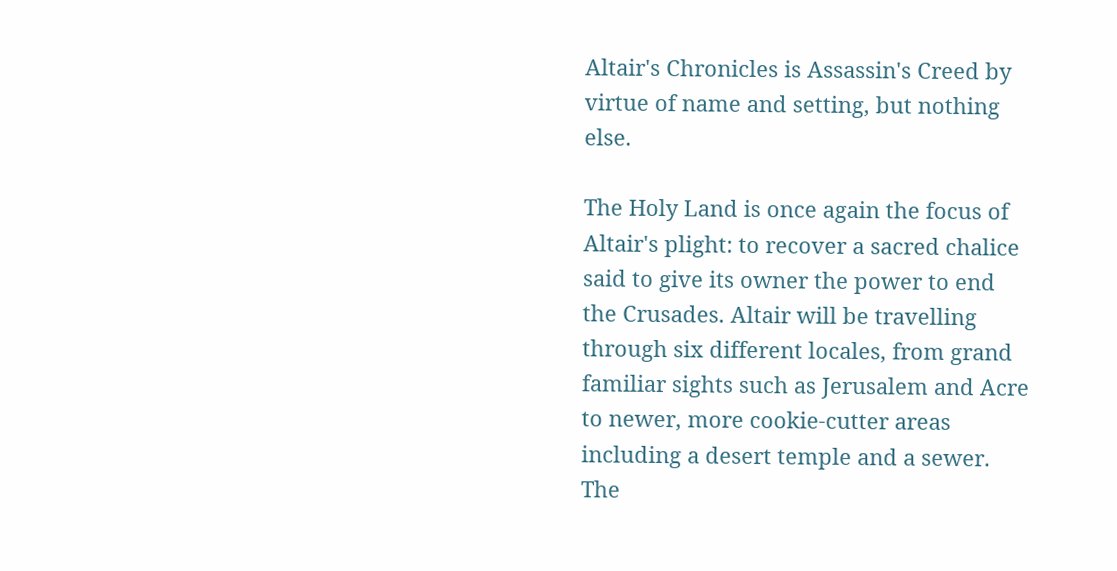Altair's Chronicles is Assassin's Creed by virtue of name and setting, but nothing else.

The Holy Land is once again the focus of Altair's plight: to recover a sacred chalice said to give its owner the power to end the Crusades. Altair will be travelling through six different locales, from grand familiar sights such as Jerusalem and Acre to newer, more cookie-cutter areas including a desert temple and a sewer. The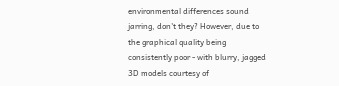environmental differences sound jarring, don't they? However, due to the graphical quality being consistently poor - with blurry, jagged 3D models courtesy of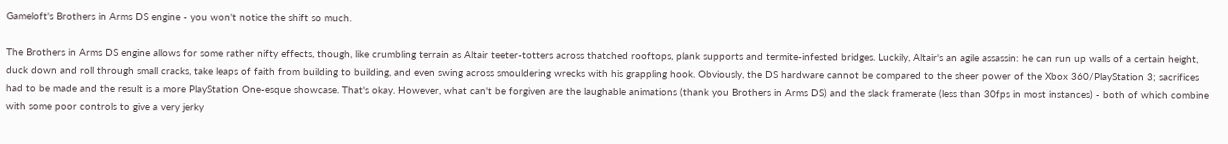Gameloft's Brothers in Arms DS engine - you won't notice the shift so much.

The Brothers in Arms DS engine allows for some rather nifty effects, though, like crumbling terrain as Altair teeter-totters across thatched rooftops, plank supports and termite-infested bridges. Luckily, Altair's an agile assassin: he can run up walls of a certain height, duck down and roll through small cracks, take leaps of faith from building to building, and even swing across smouldering wrecks with his grappling hook. Obviously, the DS hardware cannot be compared to the sheer power of the Xbox 360/PlayStation 3; sacrifices had to be made and the result is a more PlayStation One-esque showcase. That's okay. However, what can't be forgiven are the laughable animations (thank you Brothers in Arms DS) and the slack framerate (less than 30fps in most instances) - both of which combine with some poor controls to give a very jerky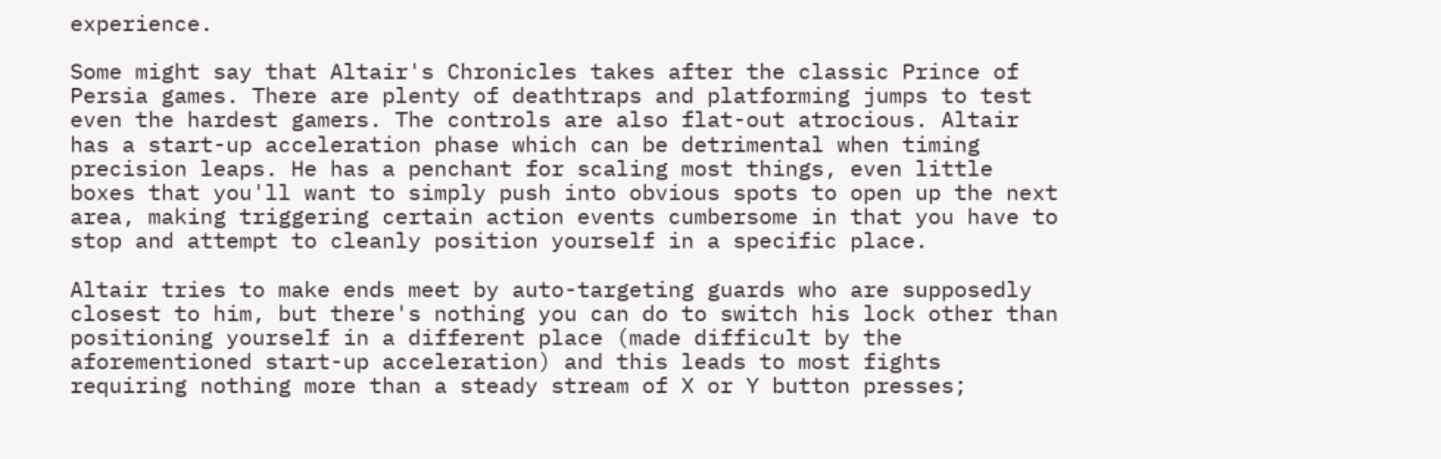experience.

Some might say that Altair's Chronicles takes after the classic Prince of Persia games. There are plenty of deathtraps and platforming jumps to test even the hardest gamers. The controls are also flat-out atrocious. Altair has a start-up acceleration phase which can be detrimental when timing precision leaps. He has a penchant for scaling most things, even little boxes that you'll want to simply push into obvious spots to open up the next area, making triggering certain action events cumbersome in that you have to stop and attempt to cleanly position yourself in a specific place.

Altair tries to make ends meet by auto-targeting guards who are supposedly closest to him, but there's nothing you can do to switch his lock other than positioning yourself in a different place (made difficult by the aforementioned start-up acceleration) and this leads to most fights requiring nothing more than a steady stream of X or Y button presses;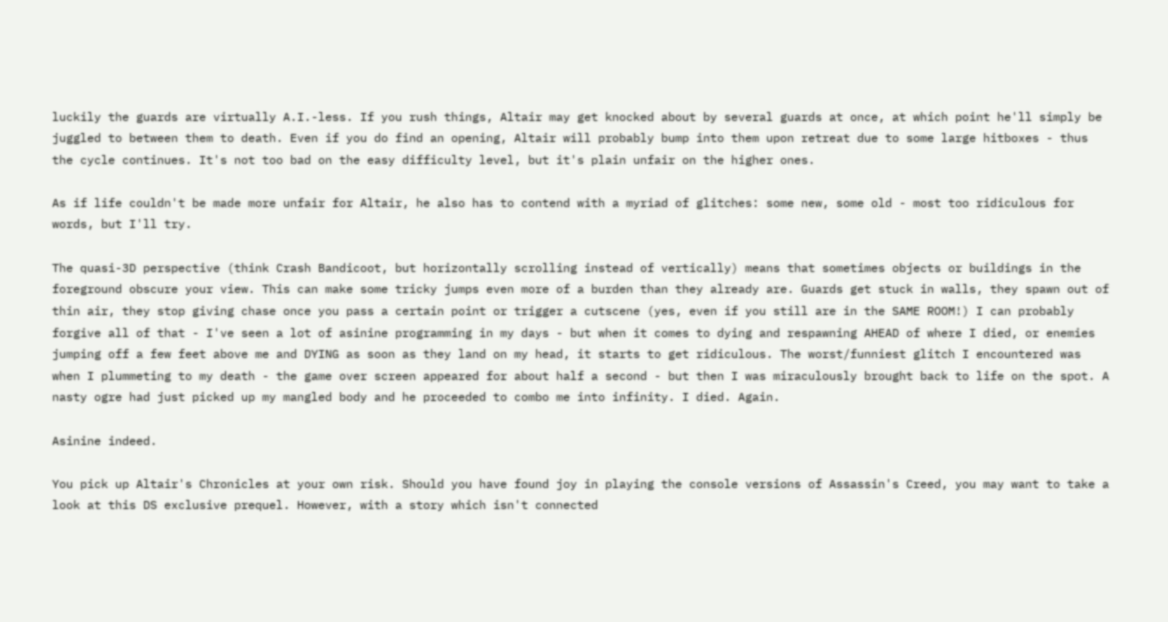luckily the guards are virtually A.I.-less. If you rush things, Altair may get knocked about by several guards at once, at which point he'll simply be juggled to between them to death. Even if you do find an opening, Altair will probably bump into them upon retreat due to some large hitboxes - thus the cycle continues. It's not too bad on the easy difficulty level, but it's plain unfair on the higher ones.

As if life couldn't be made more unfair for Altair, he also has to contend with a myriad of glitches: some new, some old - most too ridiculous for words, but I'll try.

The quasi-3D perspective (think Crash Bandicoot, but horizontally scrolling instead of vertically) means that sometimes objects or buildings in the foreground obscure your view. This can make some tricky jumps even more of a burden than they already are. Guards get stuck in walls, they spawn out of thin air, they stop giving chase once you pass a certain point or trigger a cutscene (yes, even if you still are in the SAME ROOM!) I can probably forgive all of that - I've seen a lot of asinine programming in my days - but when it comes to dying and respawning AHEAD of where I died, or enemies jumping off a few feet above me and DYING as soon as they land on my head, it starts to get ridiculous. The worst/funniest glitch I encountered was when I plummeting to my death - the game over screen appeared for about half a second - but then I was miraculously brought back to life on the spot. A nasty ogre had just picked up my mangled body and he proceeded to combo me into infinity. I died. Again.

Asinine indeed.

You pick up Altair's Chronicles at your own risk. Should you have found joy in playing the console versions of Assassin's Creed, you may want to take a look at this DS exclusive prequel. However, with a story which isn't connected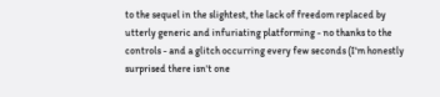to the sequel in the slightest, the lack of freedom replaced by utterly generic and infuriating platforming - no thanks to the controls - and a glitch occurring every few seconds (I'm honestly surprised there isn't one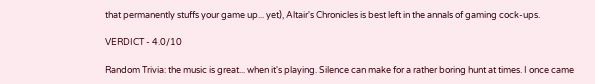that permanently stuffs your game up... yet), Altair's Chronicles is best left in the annals of gaming cock-ups.

VERDICT - 4.0/10

Random Trivia: the music is great... when it's playing. Silence can make for a rather boring hunt at times. I once came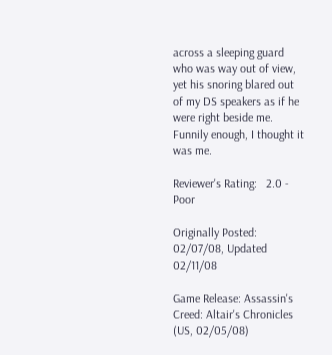across a sleeping guard who was way out of view, yet his snoring blared out of my DS speakers as if he were right beside me. Funnily enough, I thought it was me.

Reviewer's Rating:   2.0 - Poor

Originally Posted: 02/07/08, Updated 02/11/08

Game Release: Assassin's Creed: Altair's Chronicles (US, 02/05/08)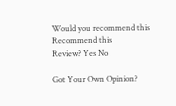Would you recommend this
Recommend this
Review? Yes No

Got Your Own Opinion?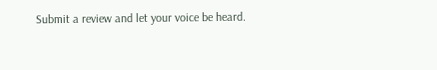Submit a review and let your voice be heard.